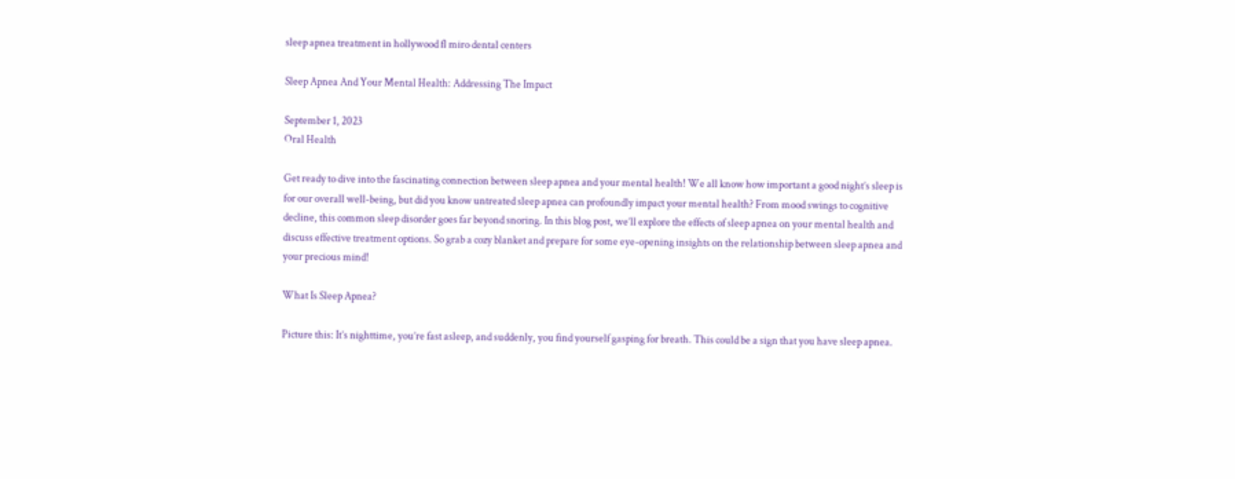sleep apnea treatment in hollywood fl miro dental centers

Sleep Apnea And Your Mental Health: Addressing The Impact

September 1, 2023
Oral Health

Get ready to dive into the fascinating connection between sleep apnea and your mental health! We all know how important a good night’s sleep is for our overall well-being, but did you know untreated sleep apnea can profoundly impact your mental health? From mood swings to cognitive decline, this common sleep disorder goes far beyond snoring. In this blog post, we’ll explore the effects of sleep apnea on your mental health and discuss effective treatment options. So grab a cozy blanket and prepare for some eye-opening insights on the relationship between sleep apnea and your precious mind!

What Is Sleep Apnea?

Picture this: It’s nighttime, you’re fast asleep, and suddenly, you find yourself gasping for breath. This could be a sign that you have sleep apnea.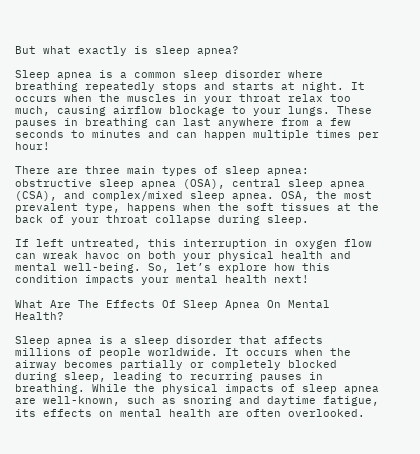But what exactly is sleep apnea?

Sleep apnea is a common sleep disorder where breathing repeatedly stops and starts at night. It occurs when the muscles in your throat relax too much, causing airflow blockage to your lungs. These pauses in breathing can last anywhere from a few seconds to minutes and can happen multiple times per hour!

There are three main types of sleep apnea: obstructive sleep apnea (OSA), central sleep apnea (CSA), and complex/mixed sleep apnea. OSA, the most prevalent type, happens when the soft tissues at the back of your throat collapse during sleep.

If left untreated, this interruption in oxygen flow can wreak havoc on both your physical health and mental well-being. So, let’s explore how this condition impacts your mental health next!

What Are The Effects Of Sleep Apnea On Mental Health?

Sleep apnea is a sleep disorder that affects millions of people worldwide. It occurs when the airway becomes partially or completely blocked during sleep, leading to recurring pauses in breathing. While the physical impacts of sleep apnea are well-known, such as snoring and daytime fatigue, its effects on mental health are often overlooked.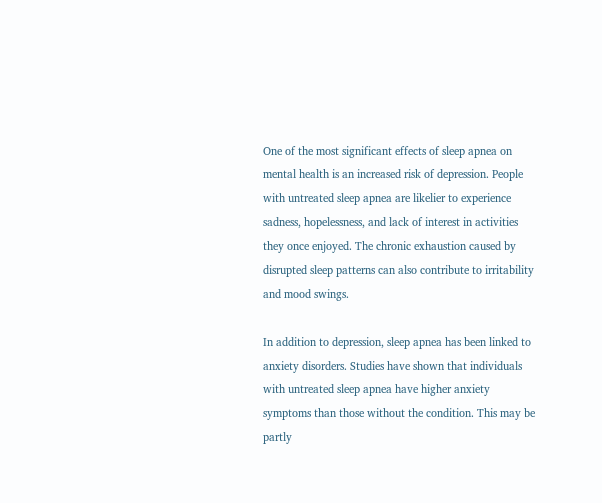One of the most significant effects of sleep apnea on mental health is an increased risk of depression. People with untreated sleep apnea are likelier to experience sadness, hopelessness, and lack of interest in activities they once enjoyed. The chronic exhaustion caused by disrupted sleep patterns can also contribute to irritability and mood swings.

In addition to depression, sleep apnea has been linked to anxiety disorders. Studies have shown that individuals with untreated sleep apnea have higher anxiety symptoms than those without the condition. This may be partly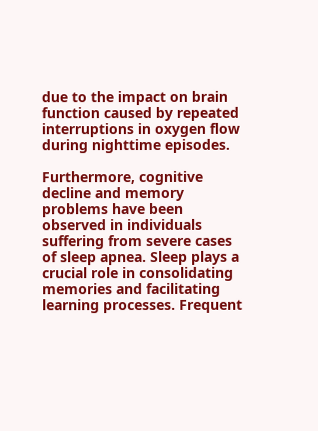due to the impact on brain function caused by repeated interruptions in oxygen flow during nighttime episodes.

Furthermore, cognitive decline and memory problems have been observed in individuals suffering from severe cases of sleep apnea. Sleep plays a crucial role in consolidating memories and facilitating learning processes. Frequent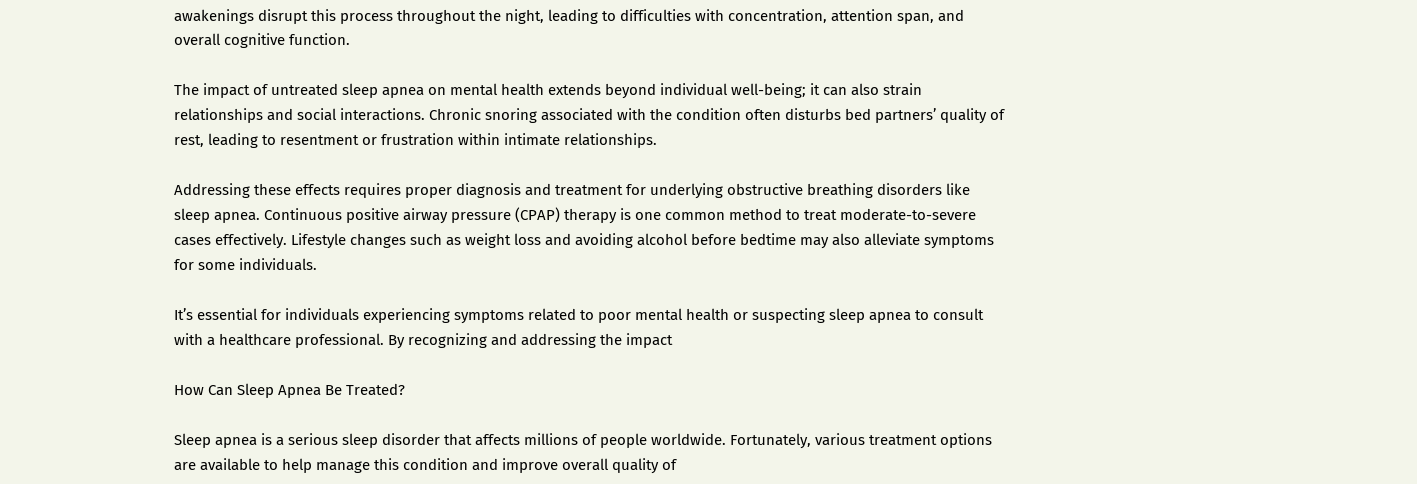awakenings disrupt this process throughout the night, leading to difficulties with concentration, attention span, and overall cognitive function.

The impact of untreated sleep apnea on mental health extends beyond individual well-being; it can also strain relationships and social interactions. Chronic snoring associated with the condition often disturbs bed partners’ quality of rest, leading to resentment or frustration within intimate relationships.

Addressing these effects requires proper diagnosis and treatment for underlying obstructive breathing disorders like sleep apnea. Continuous positive airway pressure (CPAP) therapy is one common method to treat moderate-to-severe cases effectively. Lifestyle changes such as weight loss and avoiding alcohol before bedtime may also alleviate symptoms for some individuals.

It’s essential for individuals experiencing symptoms related to poor mental health or suspecting sleep apnea to consult with a healthcare professional. By recognizing and addressing the impact

How Can Sleep Apnea Be Treated?

Sleep apnea is a serious sleep disorder that affects millions of people worldwide. Fortunately, various treatment options are available to help manage this condition and improve overall quality of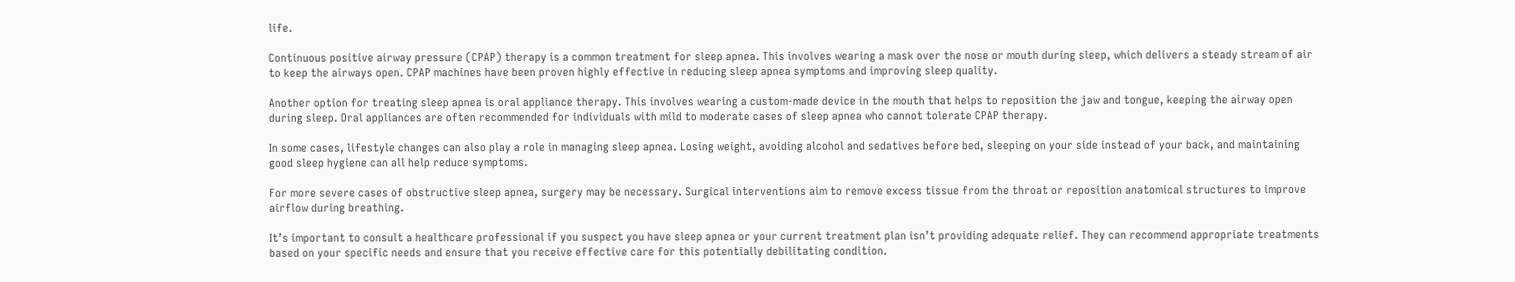life.

Continuous positive airway pressure (CPAP) therapy is a common treatment for sleep apnea. This involves wearing a mask over the nose or mouth during sleep, which delivers a steady stream of air to keep the airways open. CPAP machines have been proven highly effective in reducing sleep apnea symptoms and improving sleep quality.

Another option for treating sleep apnea is oral appliance therapy. This involves wearing a custom-made device in the mouth that helps to reposition the jaw and tongue, keeping the airway open during sleep. Oral appliances are often recommended for individuals with mild to moderate cases of sleep apnea who cannot tolerate CPAP therapy.

In some cases, lifestyle changes can also play a role in managing sleep apnea. Losing weight, avoiding alcohol and sedatives before bed, sleeping on your side instead of your back, and maintaining good sleep hygiene can all help reduce symptoms.

For more severe cases of obstructive sleep apnea, surgery may be necessary. Surgical interventions aim to remove excess tissue from the throat or reposition anatomical structures to improve airflow during breathing.

It’s important to consult a healthcare professional if you suspect you have sleep apnea or your current treatment plan isn’t providing adequate relief. They can recommend appropriate treatments based on your specific needs and ensure that you receive effective care for this potentially debilitating condition.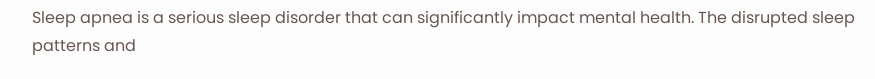Sleep apnea is a serious sleep disorder that can significantly impact mental health. The disrupted sleep patterns and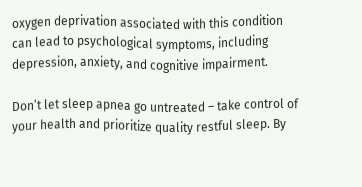oxygen deprivation associated with this condition can lead to psychological symptoms, including depression, anxiety, and cognitive impairment.

Don’t let sleep apnea go untreated – take control of your health and prioritize quality restful sleep. By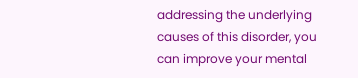addressing the underlying causes of this disorder, you can improve your mental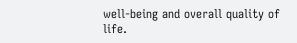well-being and overall quality of life.